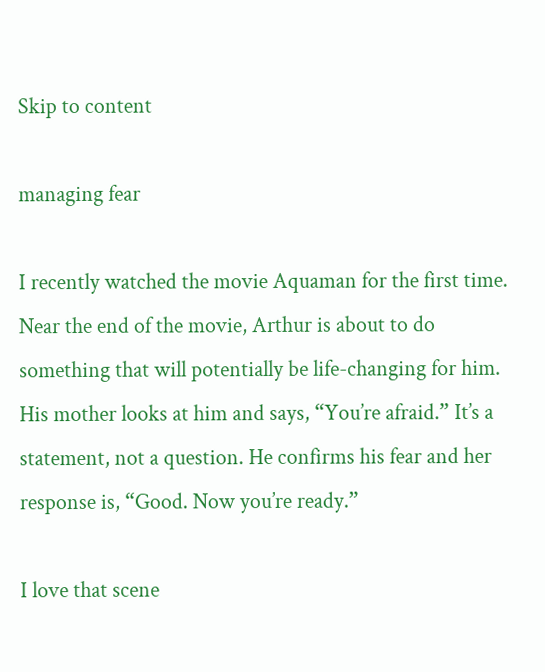Skip to content

managing fear

I recently watched the movie Aquaman for the first time. Near the end of the movie, Arthur is about to do something that will potentially be life-changing for him. His mother looks at him and says, “You’re afraid.” It’s a statement, not a question. He confirms his fear and her response is, “Good. Now you’re ready.”

I love that scene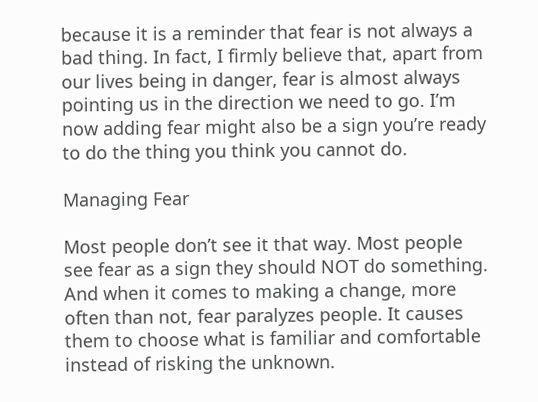because it is a reminder that fear is not always a bad thing. In fact, I firmly believe that, apart from our lives being in danger, fear is almost always pointing us in the direction we need to go. I’m now adding fear might also be a sign you’re ready to do the thing you think you cannot do.

Managing Fear

Most people don’t see it that way. Most people see fear as a sign they should NOT do something. And when it comes to making a change, more often than not, fear paralyzes people. It causes them to choose what is familiar and comfortable instead of risking the unknown.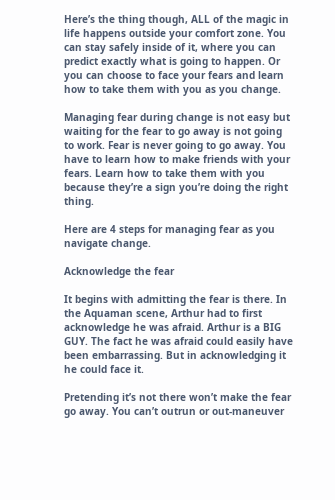Here’s the thing though, ALL of the magic in life happens outside your comfort zone. You can stay safely inside of it, where you can predict exactly what is going to happen. Or you can choose to face your fears and learn how to take them with you as you change.

Managing fear during change is not easy but waiting for the fear to go away is not going to work. Fear is never going to go away. You have to learn how to make friends with your fears. Learn how to take them with you because they’re a sign you’re doing the right thing.

Here are 4 steps for managing fear as you navigate change.

Acknowledge the fear

It begins with admitting the fear is there. In the Aquaman scene, Arthur had to first acknowledge he was afraid. Arthur is a BIG GUY. The fact he was afraid could easily have been embarrassing. But in acknowledging it he could face it.

Pretending it’s not there won’t make the fear go away. You can’t outrun or out-maneuver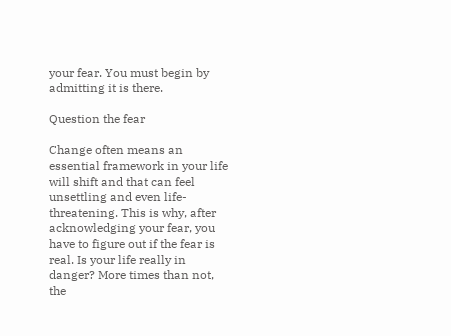your fear. You must begin by admitting it is there.

Question the fear

Change often means an essential framework in your life will shift and that can feel unsettling and even life-threatening. This is why, after acknowledging your fear, you have to figure out if the fear is real. Is your life really in danger? More times than not, the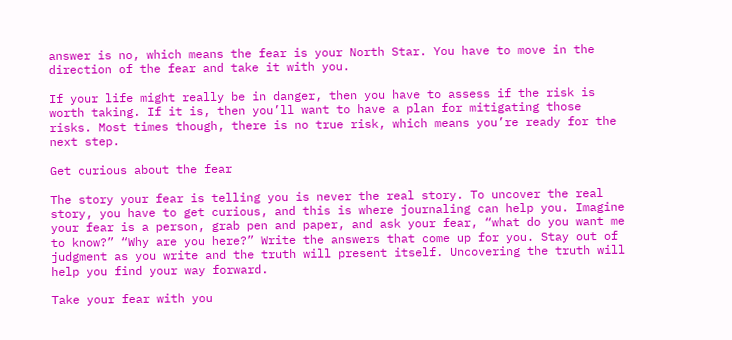answer is no, which means the fear is your North Star. You have to move in the direction of the fear and take it with you.

If your life might really be in danger, then you have to assess if the risk is worth taking. If it is, then you’ll want to have a plan for mitigating those risks. Most times though, there is no true risk, which means you’re ready for the next step.

Get curious about the fear

The story your fear is telling you is never the real story. To uncover the real story, you have to get curious, and this is where journaling can help you. Imagine your fear is a person, grab pen and paper, and ask your fear, “what do you want me to know?” “Why are you here?” Write the answers that come up for you. Stay out of judgment as you write and the truth will present itself. Uncovering the truth will help you find your way forward.

Take your fear with you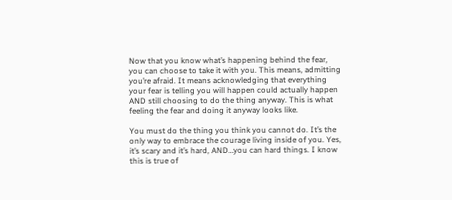Now that you know what’s happening behind the fear, you can choose to take it with you. This means, admitting you’re afraid. It means acknowledging that everything your fear is telling you will happen could actually happen AND still choosing to do the thing anyway. This is what feeling the fear and doing it anyway looks like.

You must do the thing you think you cannot do. It’s the only way to embrace the courage living inside of you. Yes, it’s scary and it’s hard, AND…you can hard things. I know this is true of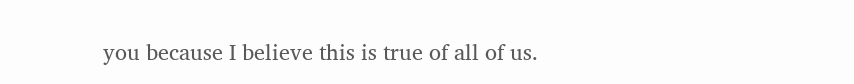you because I believe this is true of all of us.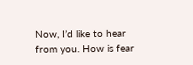Now, I’d like to hear from you. How is fear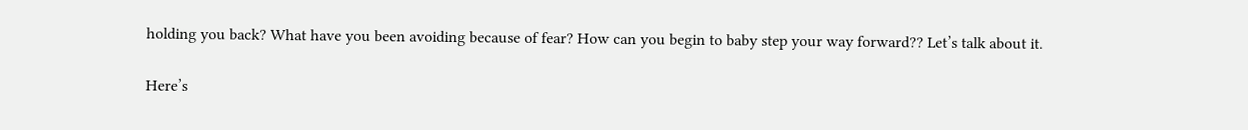holding you back? What have you been avoiding because of fear? How can you begin to baby step your way forward?? Let’s talk about it.

Here’s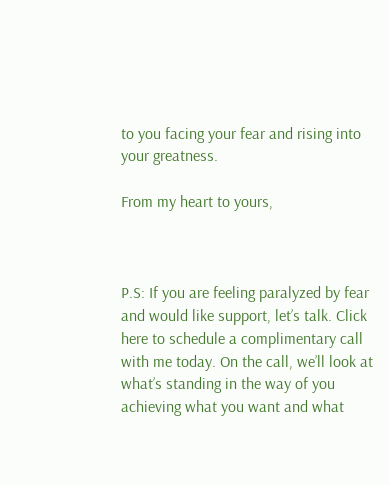to you facing your fear and rising into your greatness.

From my heart to yours,



P.S: If you are feeling paralyzed by fear and would like support, let’s talk. Click here to schedule a complimentary call with me today. On the call, we’ll look at what’s standing in the way of you achieving what you want and what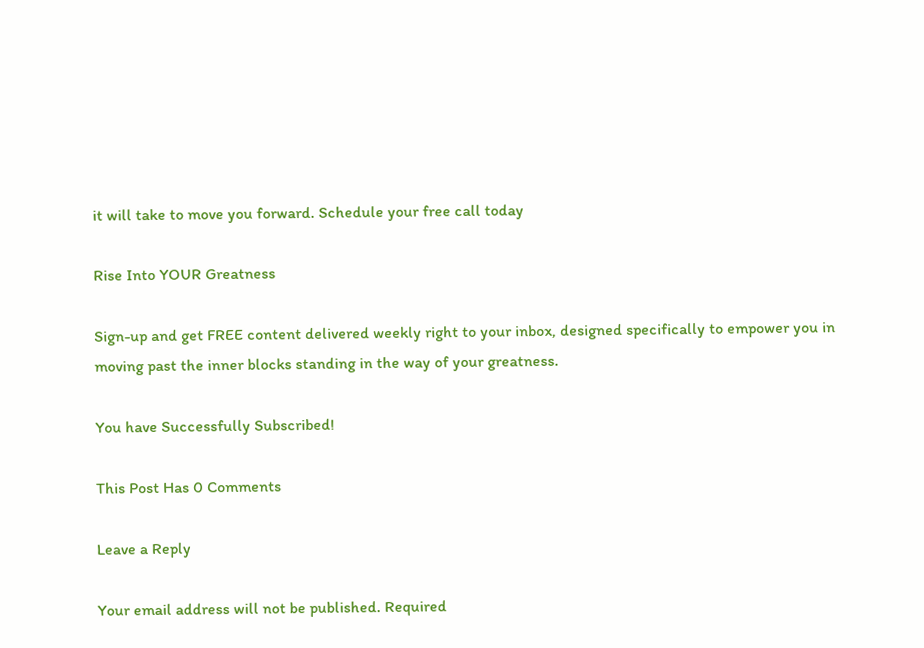it will take to move you forward. Schedule your free call today

Rise Into YOUR Greatness

Sign-up and get FREE content delivered weekly right to your inbox, designed specifically to empower you in moving past the inner blocks standing in the way of your greatness.

You have Successfully Subscribed!

This Post Has 0 Comments

Leave a Reply

Your email address will not be published. Required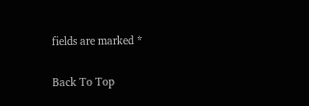fields are marked *

Back To Top